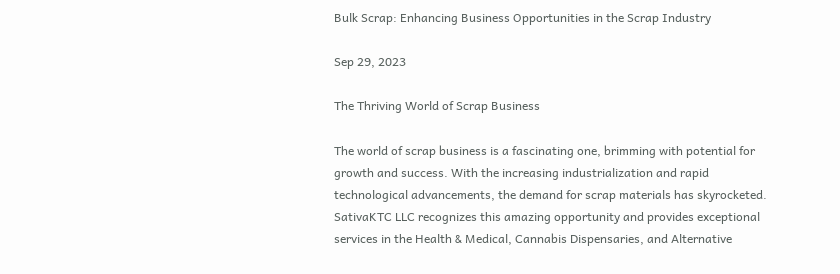Bulk Scrap: Enhancing Business Opportunities in the Scrap Industry

Sep 29, 2023

The Thriving World of Scrap Business

The world of scrap business is a fascinating one, brimming with potential for growth and success. With the increasing industrialization and rapid technological advancements, the demand for scrap materials has skyrocketed. SativaKTC LLC recognizes this amazing opportunity and provides exceptional services in the Health & Medical, Cannabis Dispensaries, and Alternative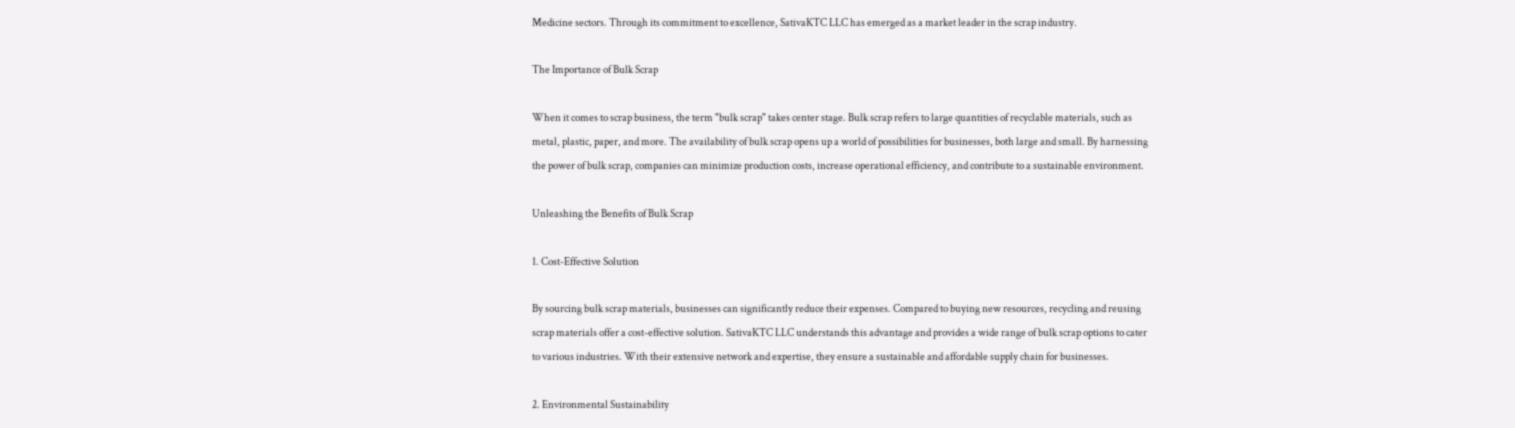Medicine sectors. Through its commitment to excellence, SativaKTC LLC has emerged as a market leader in the scrap industry.

The Importance of Bulk Scrap

When it comes to scrap business, the term "bulk scrap" takes center stage. Bulk scrap refers to large quantities of recyclable materials, such as metal, plastic, paper, and more. The availability of bulk scrap opens up a world of possibilities for businesses, both large and small. By harnessing the power of bulk scrap, companies can minimize production costs, increase operational efficiency, and contribute to a sustainable environment.

Unleashing the Benefits of Bulk Scrap

1. Cost-Effective Solution

By sourcing bulk scrap materials, businesses can significantly reduce their expenses. Compared to buying new resources, recycling and reusing scrap materials offer a cost-effective solution. SativaKTC LLC understands this advantage and provides a wide range of bulk scrap options to cater to various industries. With their extensive network and expertise, they ensure a sustainable and affordable supply chain for businesses.

2. Environmental Sustainability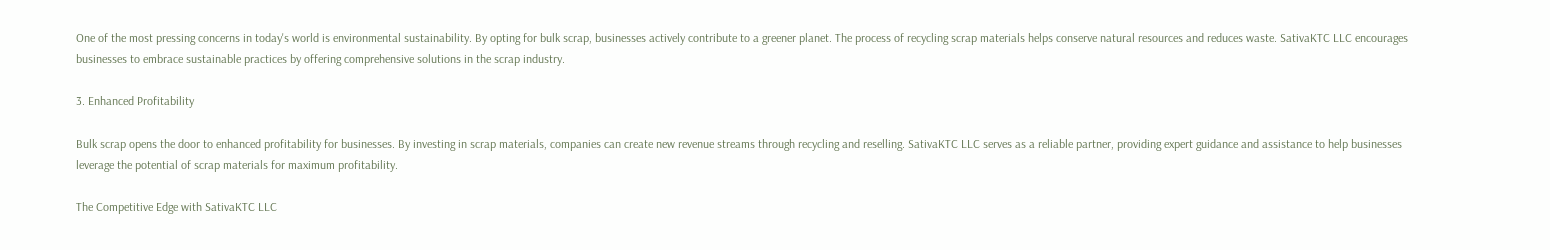One of the most pressing concerns in today's world is environmental sustainability. By opting for bulk scrap, businesses actively contribute to a greener planet. The process of recycling scrap materials helps conserve natural resources and reduces waste. SativaKTC LLC encourages businesses to embrace sustainable practices by offering comprehensive solutions in the scrap industry.

3. Enhanced Profitability

Bulk scrap opens the door to enhanced profitability for businesses. By investing in scrap materials, companies can create new revenue streams through recycling and reselling. SativaKTC LLC serves as a reliable partner, providing expert guidance and assistance to help businesses leverage the potential of scrap materials for maximum profitability.

The Competitive Edge with SativaKTC LLC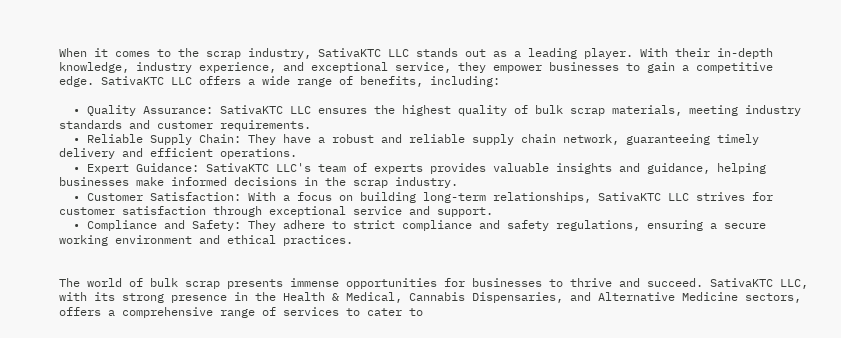When it comes to the scrap industry, SativaKTC LLC stands out as a leading player. With their in-depth knowledge, industry experience, and exceptional service, they empower businesses to gain a competitive edge. SativaKTC LLC offers a wide range of benefits, including:

  • Quality Assurance: SativaKTC LLC ensures the highest quality of bulk scrap materials, meeting industry standards and customer requirements.
  • Reliable Supply Chain: They have a robust and reliable supply chain network, guaranteeing timely delivery and efficient operations.
  • Expert Guidance: SativaKTC LLC's team of experts provides valuable insights and guidance, helping businesses make informed decisions in the scrap industry.
  • Customer Satisfaction: With a focus on building long-term relationships, SativaKTC LLC strives for customer satisfaction through exceptional service and support.
  • Compliance and Safety: They adhere to strict compliance and safety regulations, ensuring a secure working environment and ethical practices.


The world of bulk scrap presents immense opportunities for businesses to thrive and succeed. SativaKTC LLC, with its strong presence in the Health & Medical, Cannabis Dispensaries, and Alternative Medicine sectors, offers a comprehensive range of services to cater to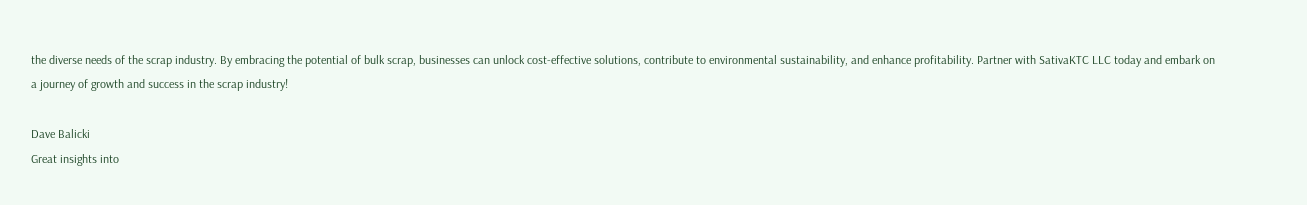the diverse needs of the scrap industry. By embracing the potential of bulk scrap, businesses can unlock cost-effective solutions, contribute to environmental sustainability, and enhance profitability. Partner with SativaKTC LLC today and embark on a journey of growth and success in the scrap industry!

Dave Balicki
Great insights into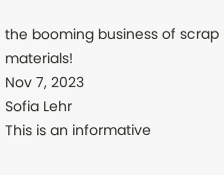the booming business of scrap materials!
Nov 7, 2023
Sofia Lehr
This is an informative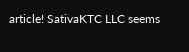article! SativaKTC LLC seems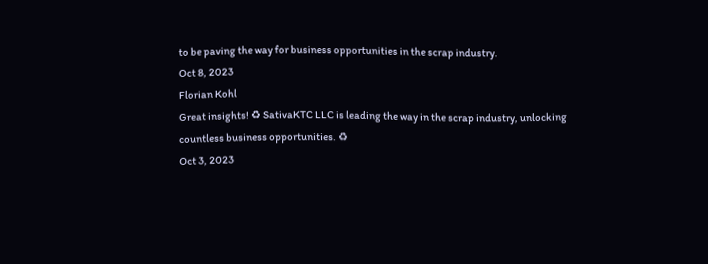to be paving the way for business opportunities in the scrap industry.
Oct 8, 2023
Florian Kohl
Great insights! ♻ SativaKTC LLC is leading the way in the scrap industry, unlocking countless business opportunities. ♻
Oct 3, 2023